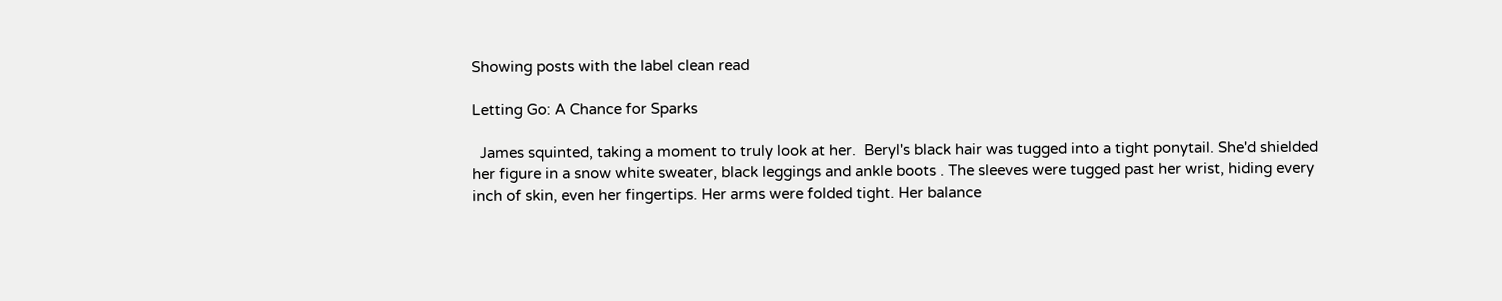Showing posts with the label clean read

Letting Go: A Chance for Sparks

  James squinted, taking a moment to truly look at her.  Beryl's black hair was tugged into a tight ponytail. She'd shielded her figure in a snow white sweater, black leggings and ankle boots . The sleeves were tugged past her wrist, hiding every inch of skin, even her fingertips. Her arms were folded tight. Her balance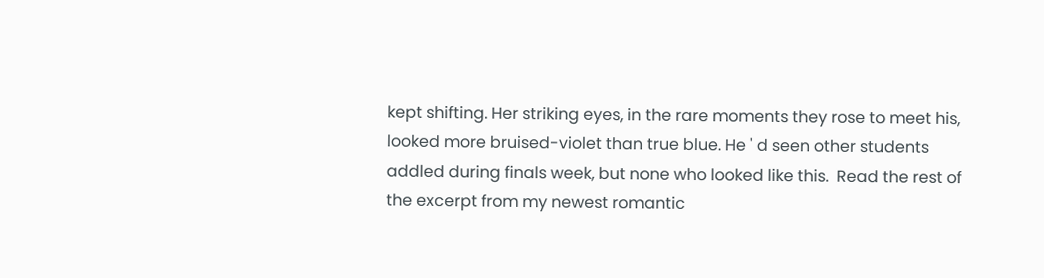kept shifting. Her striking eyes, in the rare moments they rose to meet his, looked more bruised-violet than true blue. He ' d seen other students addled during finals week, but none who looked like this.  Read the rest of the excerpt from my newest romantic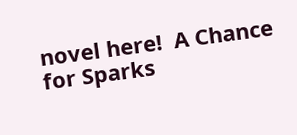novel here!  A Chance for Sparks